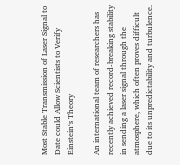Most Stable Transmission of Laser Signal to Date could Allow Scientists to Verify Einstein‘s Theory

An international team of researchers has recently achieved record-breaking stability in sending a laser signal through the atmosphere, which often proves difficult due to its unpredictability and turbulence.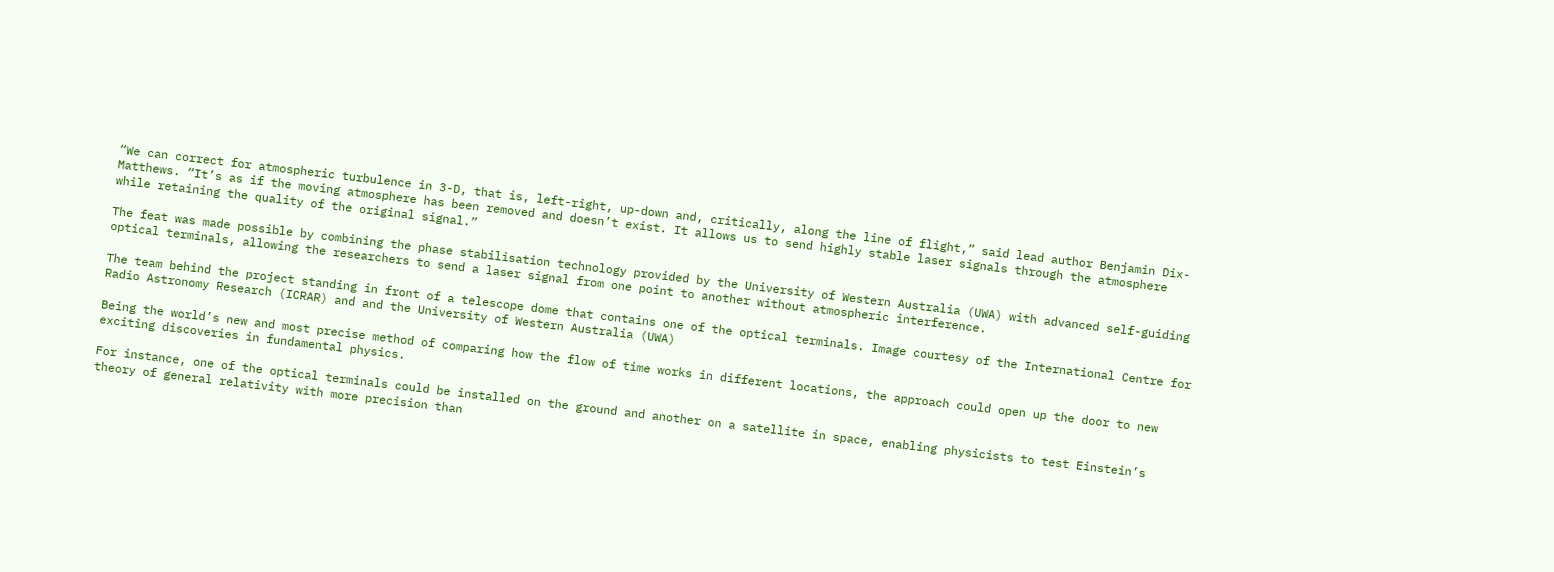“We can correct for atmospheric turbulence in 3-D, that is, left-right, up-down and, critically, along the line of flight,” said lead author Benjamin Dix-Matthews. “It’s as if the moving atmosphere has been removed and doesn’t exist. It allows us to send highly stable laser signals through the atmosphere while retaining the quality of the original signal.”

The feat was made possible by combining the phase stabilisation technology provided by the University of Western Australia (UWA) with advanced self-guiding optical terminals, allowing the researchers to send a laser signal from one point to another without atmospheric interference.

The team behind the project standing in front of a telescope dome that contains one of the optical terminals. Image courtesy of the International Centre for Radio Astronomy Research (ICRAR) and and the University of Western Australia (UWA)

Being the world’s new and most precise method of comparing how the flow of time works in different locations, the approach could open up the door to new exciting discoveries in fundamental physics.

For instance, one of the optical terminals could be installed on the ground and another on a satellite in space, enabling physicists to test Einstein’s theory of general relativity with more precision than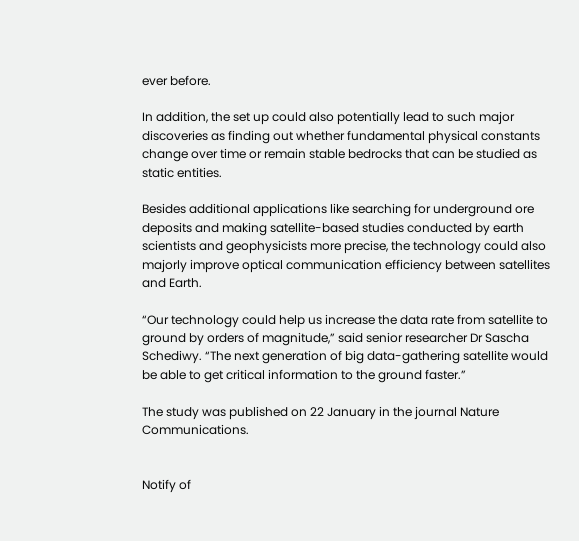ever before.

In addition, the set up could also potentially lead to such major discoveries as finding out whether fundamental physical constants change over time or remain stable bedrocks that can be studied as static entities.

Besides additional applications like searching for underground ore deposits and making satellite-based studies conducted by earth scientists and geophysicists more precise, the technology could also majorly improve optical communication efficiency between satellites and Earth.

“Our technology could help us increase the data rate from satellite to ground by orders of magnitude,” said senior researcher Dr Sascha Schediwy. “The next generation of big data-gathering satellite would be able to get critical information to the ground faster.”

The study was published on 22 January in the journal Nature Communications.


Notify of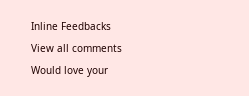Inline Feedbacks
View all comments
Would love your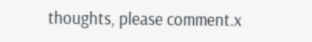thoughts, please comment.x